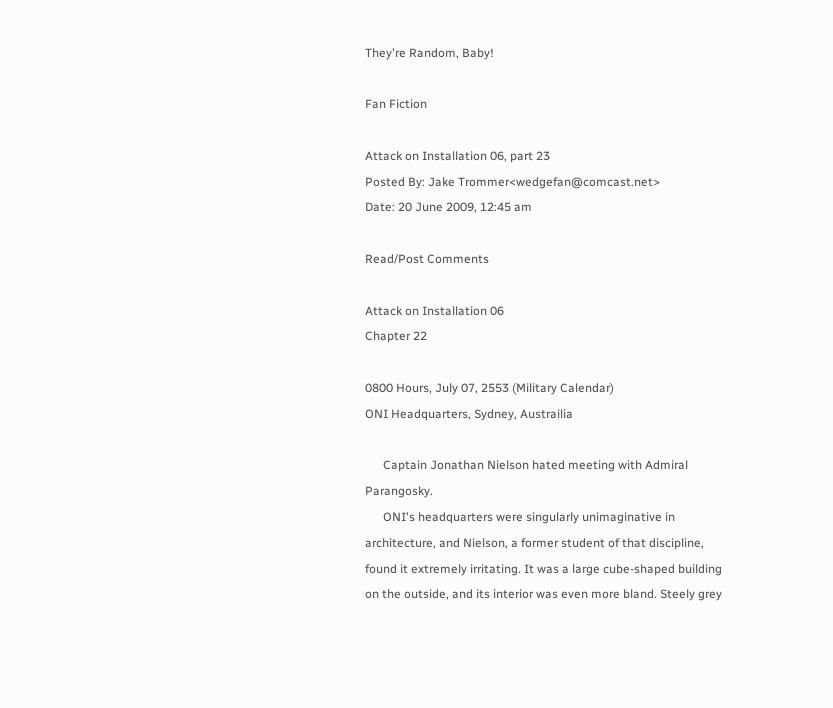They're Random, Baby!

Fan Fiction

Attack on Installation 06, part 23
Posted By: Jake Trommer<wedgefan@comcast.net>
Date: 20 June 2009, 12:45 am

Read/Post Comments

Attack on Installation 06
Chapter 22

0800 Hours, July 07, 2553 (Military Calendar)
ONI Headquarters, Sydney, Austrailia

      Captain Jonathan Nielson hated meeting with Admiral Parangosky.
      ONI's headquarters were singularly unimaginative in architecture, and Nielson, a former student of that discipline, found it extremely irritating. It was a large cube-shaped building on the outside, and its interior was even more bland. Steely grey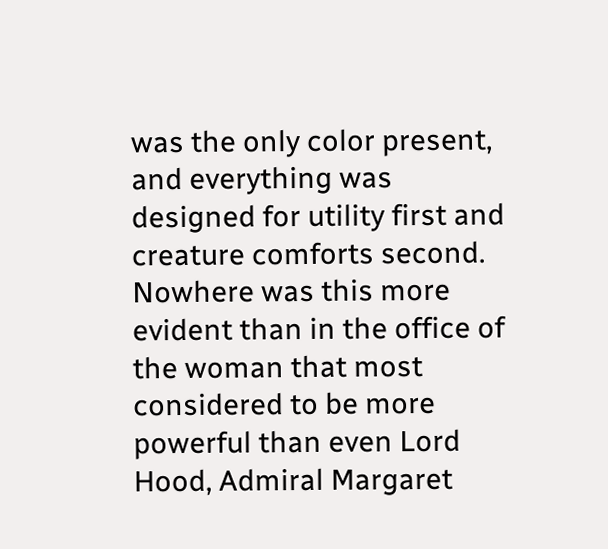was the only color present, and everything was designed for utility first and creature comforts second. Nowhere was this more evident than in the office of the woman that most considered to be more powerful than even Lord Hood, Admiral Margaret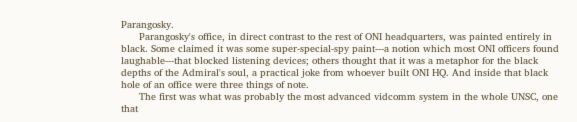Parangosky.
      Parangosky's office, in direct contrast to the rest of ONI headquarters, was painted entirely in black. Some claimed it was some super-special-spy paint---a notion which most ONI officers found laughable---that blocked listening devices; others thought that it was a metaphor for the black depths of the Admiral's soul, a practical joke from whoever built ONI HQ. And inside that black hole of an office were three things of note.
      The first was what was probably the most advanced vidcomm system in the whole UNSC, one that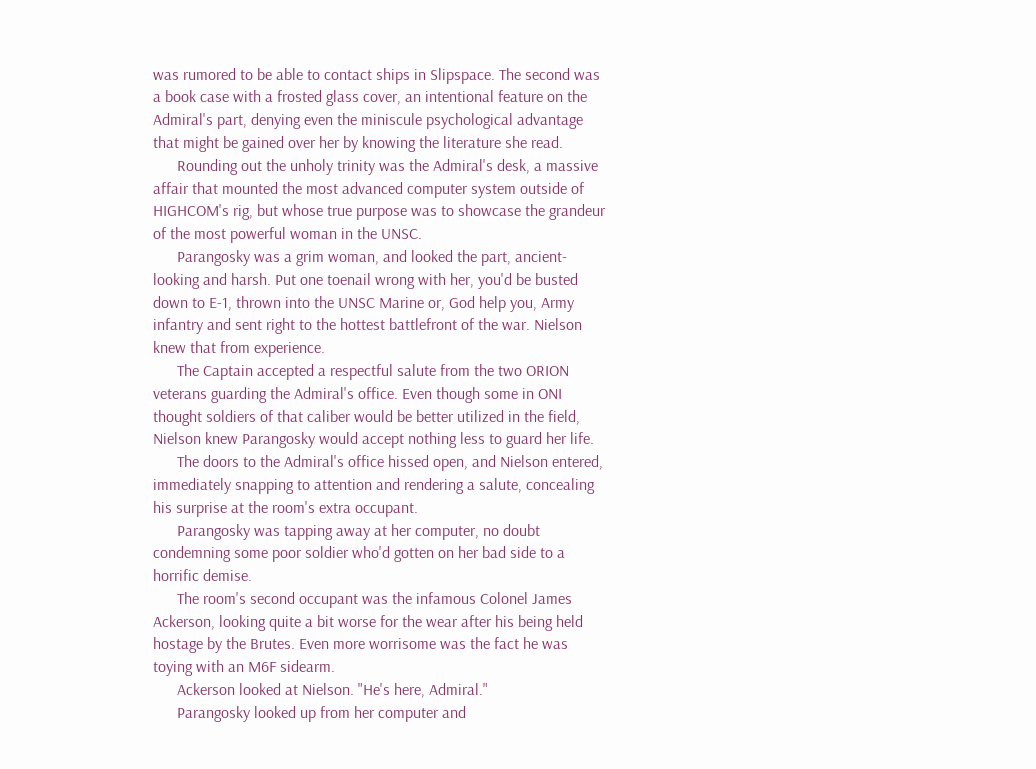was rumored to be able to contact ships in Slipspace. The second was a book case with a frosted glass cover, an intentional feature on the Admiral's part, denying even the miniscule psychological advantage that might be gained over her by knowing the literature she read.
      Rounding out the unholy trinity was the Admiral's desk, a massive affair that mounted the most advanced computer system outside of HIGHCOM's rig, but whose true purpose was to showcase the grandeur of the most powerful woman in the UNSC.
      Parangosky was a grim woman, and looked the part, ancient-looking and harsh. Put one toenail wrong with her, you'd be busted down to E-1, thrown into the UNSC Marine or, God help you, Army infantry and sent right to the hottest battlefront of the war. Nielson knew that from experience.
      The Captain accepted a respectful salute from the two ORION veterans guarding the Admiral's office. Even though some in ONI thought soldiers of that caliber would be better utilized in the field, Nielson knew Parangosky would accept nothing less to guard her life.
      The doors to the Admiral's office hissed open, and Nielson entered, immediately snapping to attention and rendering a salute, concealing his surprise at the room's extra occupant.
      Parangosky was tapping away at her computer, no doubt condemning some poor soldier who'd gotten on her bad side to a horrific demise.
      The room's second occupant was the infamous Colonel James Ackerson, looking quite a bit worse for the wear after his being held hostage by the Brutes. Even more worrisome was the fact he was toying with an M6F sidearm.
      Ackerson looked at Nielson. "He's here, Admiral."
      Parangosky looked up from her computer and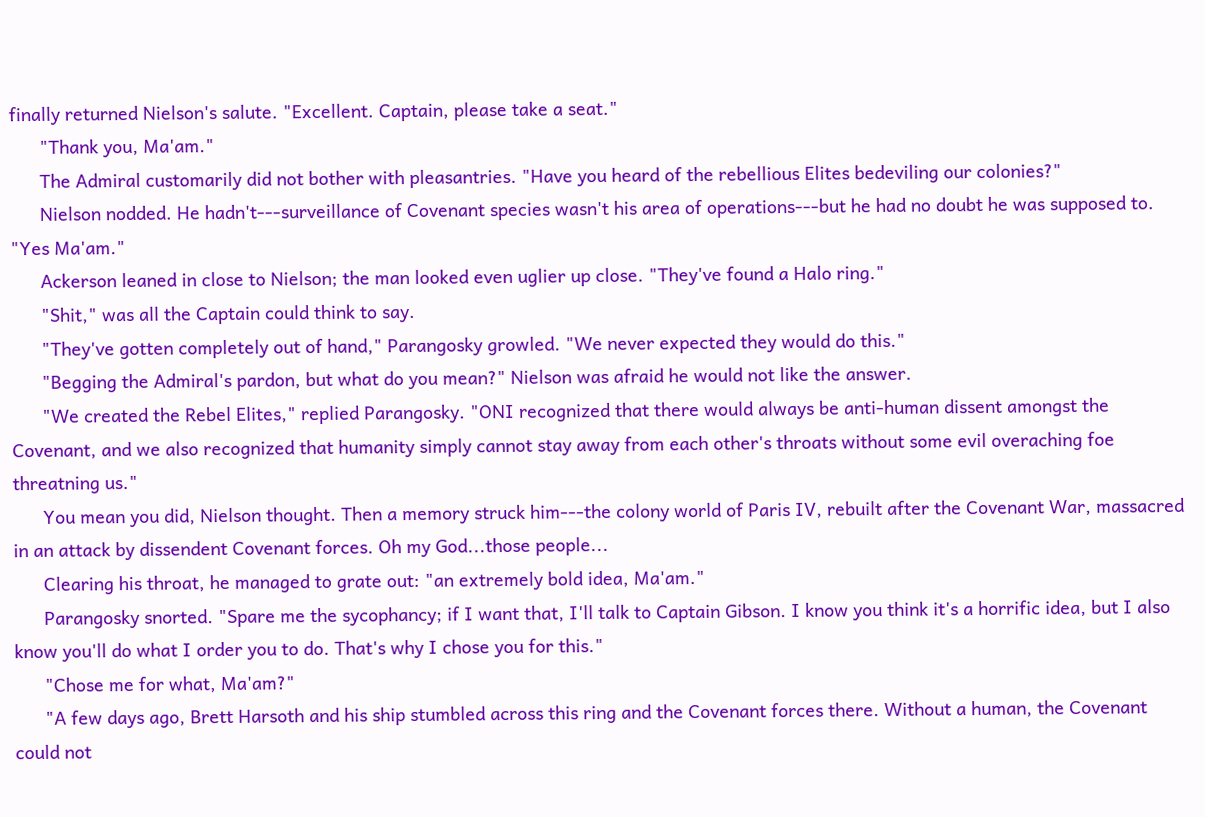finally returned Nielson's salute. "Excellent. Captain, please take a seat."
      "Thank you, Ma'am."
      The Admiral customarily did not bother with pleasantries. "Have you heard of the rebellious Elites bedeviling our colonies?"
      Nielson nodded. He hadn't---surveillance of Covenant species wasn't his area of operations---but he had no doubt he was supposed to. "Yes Ma'am."
      Ackerson leaned in close to Nielson; the man looked even uglier up close. "They've found a Halo ring."
      "Shit," was all the Captain could think to say.
      "They've gotten completely out of hand," Parangosky growled. "We never expected they would do this."
      "Begging the Admiral's pardon, but what do you mean?" Nielson was afraid he would not like the answer.
      "We created the Rebel Elites," replied Parangosky. "ONI recognized that there would always be anti-human dissent amongst the Covenant, and we also recognized that humanity simply cannot stay away from each other's throats without some evil overaching foe threatning us."
      You mean you did, Nielson thought. Then a memory struck him---the colony world of Paris IV, rebuilt after the Covenant War, massacred in an attack by dissendent Covenant forces. Oh my God...those people...
      Clearing his throat, he managed to grate out: "an extremely bold idea, Ma'am."
      Parangosky snorted. "Spare me the sycophancy; if I want that, I'll talk to Captain Gibson. I know you think it's a horrific idea, but I also know you'll do what I order you to do. That's why I chose you for this."
      "Chose me for what, Ma'am?"
      "A few days ago, Brett Harsoth and his ship stumbled across this ring and the Covenant forces there. Without a human, the Covenant could not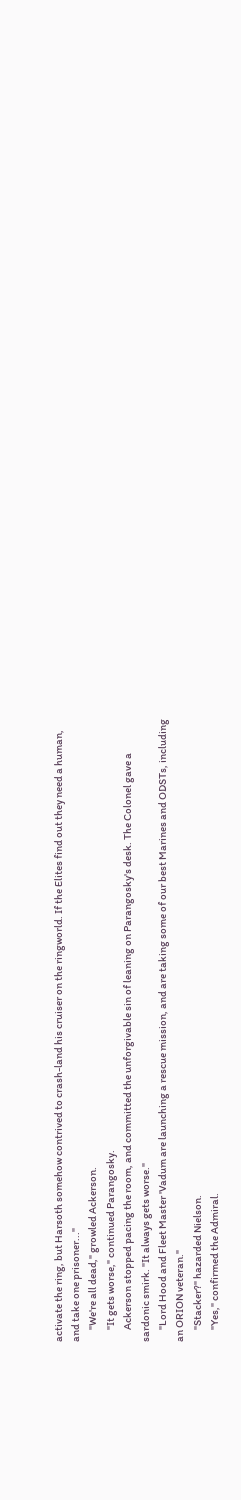activate the ring, but Harsoth somehow contrived to crash-land his cruiser on the ringworld. If the Elites find out they need a human, and take one prisoner..."
      "We're all dead," growled Ackerson.
      "It gets worse," continued Parangosky.
      Ackerson stopped pacing the room, and committed the unforgivable sin of leaning on Parangosky's desk. The Colonel gave a sardonic smirk. "It always gets worse."
      "Lord Hood and Fleet Master 'Vadum are launching a rescue mission, and are taking some of our best Marines and ODSTs, including an ORION veteran."
      "Stacker?" hazarded Nielson.
      "Yes," confirmed the Admiral.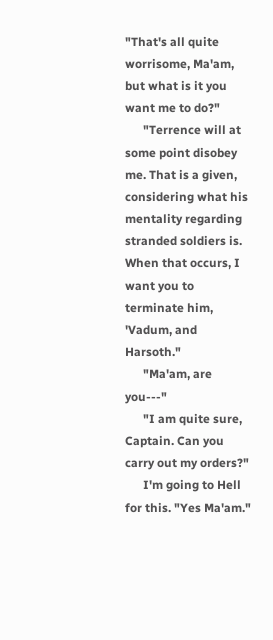"That's all quite worrisome, Ma'am, but what is it you want me to do?"
      "Terrence will at some point disobey me. That is a given, considering what his mentality regarding stranded soldiers is. When that occurs, I want you to terminate him, 'Vadum, and Harsoth."
      "Ma'am, are you---"
      "I am quite sure, Captain. Can you carry out my orders?"
      I'm going to Hell for this. "Yes Ma'am."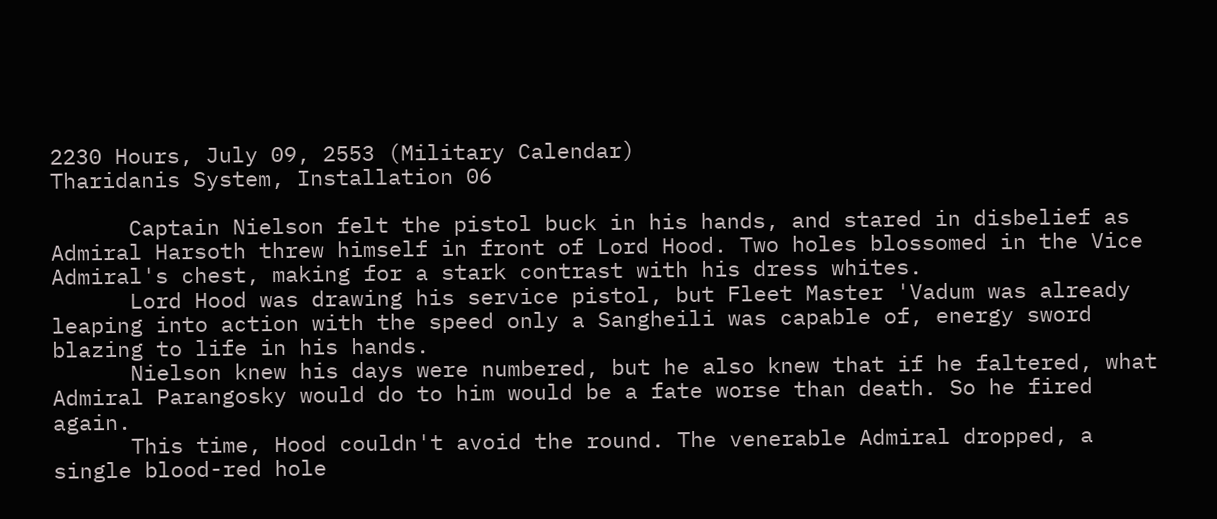2230 Hours, July 09, 2553 (Military Calendar)
Tharidanis System, Installation 06

      Captain Nielson felt the pistol buck in his hands, and stared in disbelief as Admiral Harsoth threw himself in front of Lord Hood. Two holes blossomed in the Vice Admiral's chest, making for a stark contrast with his dress whites.
      Lord Hood was drawing his service pistol, but Fleet Master 'Vadum was already leaping into action with the speed only a Sangheili was capable of, energy sword blazing to life in his hands.
      Nielson knew his days were numbered, but he also knew that if he faltered, what Admiral Parangosky would do to him would be a fate worse than death. So he fired again.
      This time, Hood couldn't avoid the round. The venerable Admiral dropped, a single blood-red hole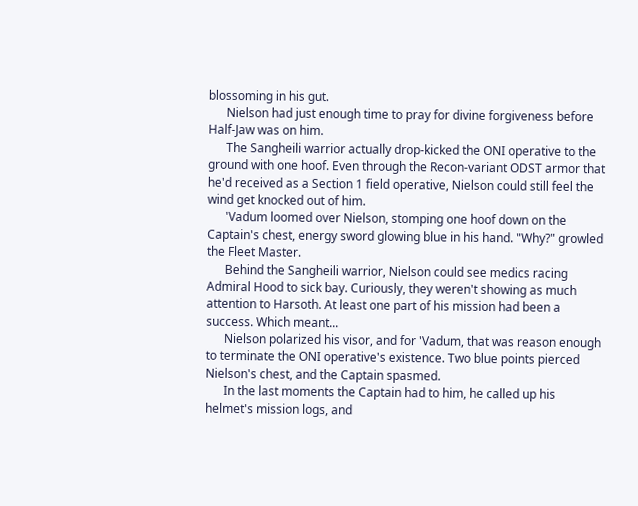blossoming in his gut.
      Nielson had just enough time to pray for divine forgiveness before Half-Jaw was on him.
      The Sangheili warrior actually drop-kicked the ONI operative to the ground with one hoof. Even through the Recon-variant ODST armor that he'd received as a Section 1 field operative, Nielson could still feel the wind get knocked out of him.
      'Vadum loomed over Nielson, stomping one hoof down on the Captain's chest, energy sword glowing blue in his hand. "Why?" growled the Fleet Master.
      Behind the Sangheili warrior, Nielson could see medics racing Admiral Hood to sick bay. Curiously, they weren't showing as much attention to Harsoth. At least one part of his mission had been a success. Which meant...
      Nielson polarized his visor, and for 'Vadum, that was reason enough to terminate the ONI operative's existence. Two blue points pierced Nielson's chest, and the Captain spasmed.
      In the last moments the Captain had to him, he called up his helmet's mission logs, and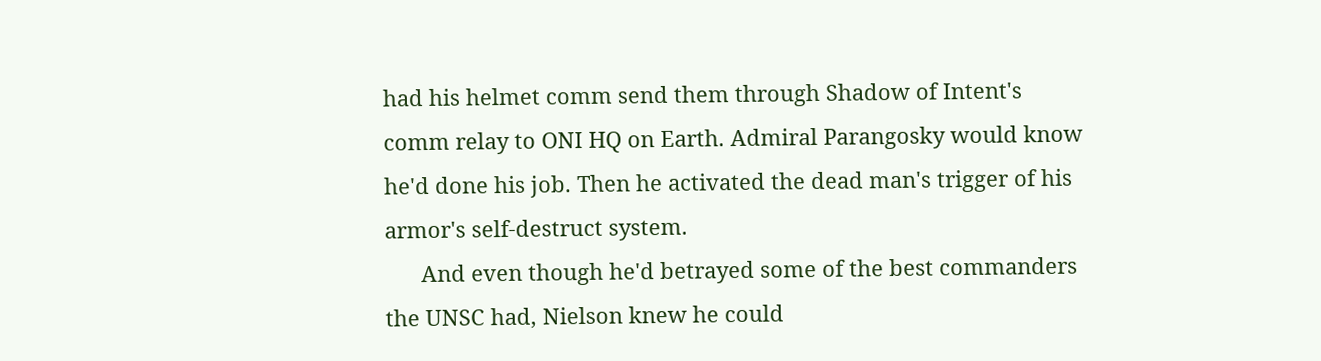had his helmet comm send them through Shadow of Intent's comm relay to ONI HQ on Earth. Admiral Parangosky would know he'd done his job. Then he activated the dead man's trigger of his armor's self-destruct system.
      And even though he'd betrayed some of the best commanders the UNSC had, Nielson knew he could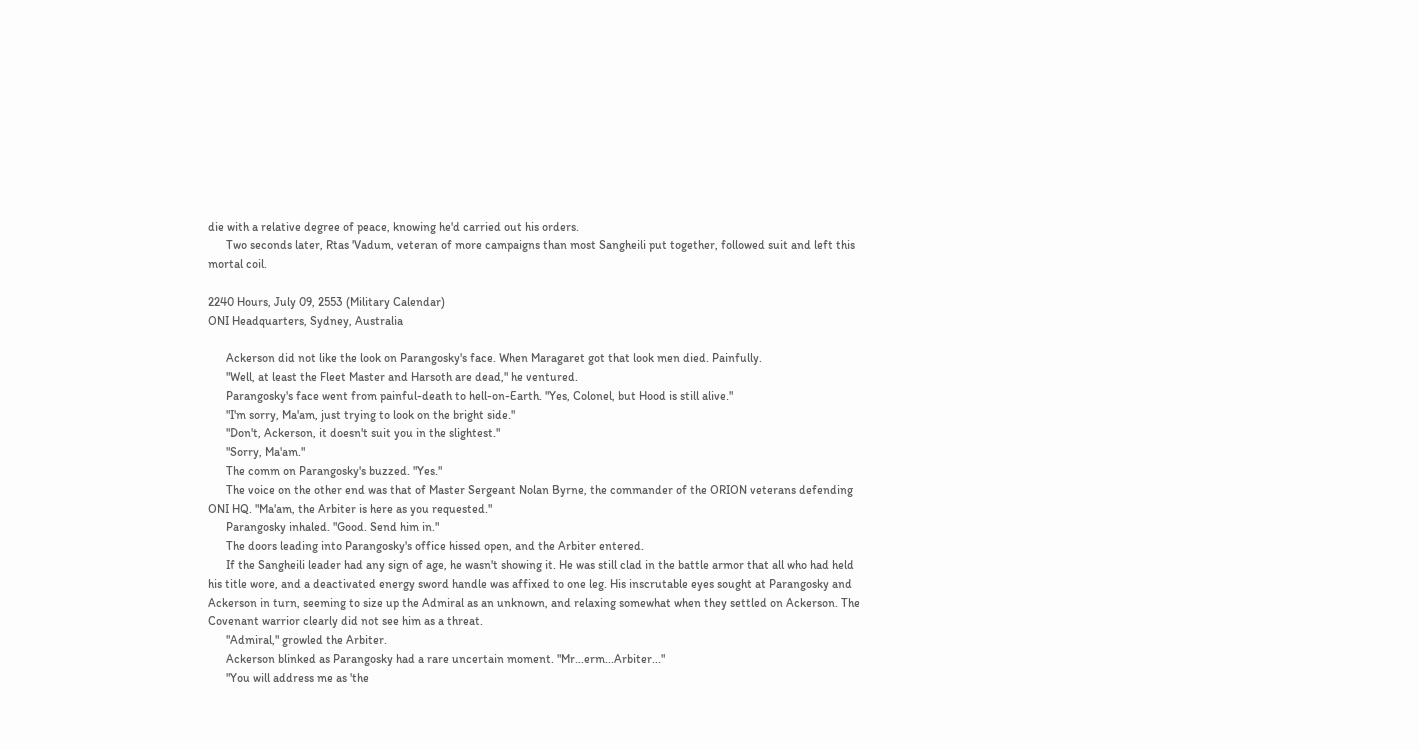die with a relative degree of peace, knowing he'd carried out his orders.
      Two seconds later, Rtas 'Vadum, veteran of more campaigns than most Sangheili put together, followed suit and left this mortal coil.

2240 Hours, July 09, 2553 (Military Calendar)
ONI Headquarters, Sydney, Australia

      Ackerson did not like the look on Parangosky's face. When Maragaret got that look men died. Painfully.
      "Well, at least the Fleet Master and Harsoth are dead," he ventured.
      Parangosky's face went from painful-death to hell-on-Earth. "Yes, Colonel, but Hood is still alive."
      "I'm sorry, Ma'am, just trying to look on the bright side."
      "Don't, Ackerson, it doesn't suit you in the slightest."
      "Sorry, Ma'am."
      The comm on Parangosky's buzzed. "Yes."
      The voice on the other end was that of Master Sergeant Nolan Byrne, the commander of the ORION veterans defending ONI HQ. "Ma'am, the Arbiter is here as you requested."
      Parangosky inhaled. "Good. Send him in."
      The doors leading into Parangosky's office hissed open, and the Arbiter entered.
      If the Sangheili leader had any sign of age, he wasn't showing it. He was still clad in the battle armor that all who had held his title wore, and a deactivated energy sword handle was affixed to one leg. His inscrutable eyes sought at Parangosky and Ackerson in turn, seeming to size up the Admiral as an unknown, and relaxing somewhat when they settled on Ackerson. The Covenant warrior clearly did not see him as a threat.
      "Admiral," growled the Arbiter.
      Ackerson blinked as Parangosky had a rare uncertain moment. "Mr...erm...Arbiter..."
      "You will address me as 'the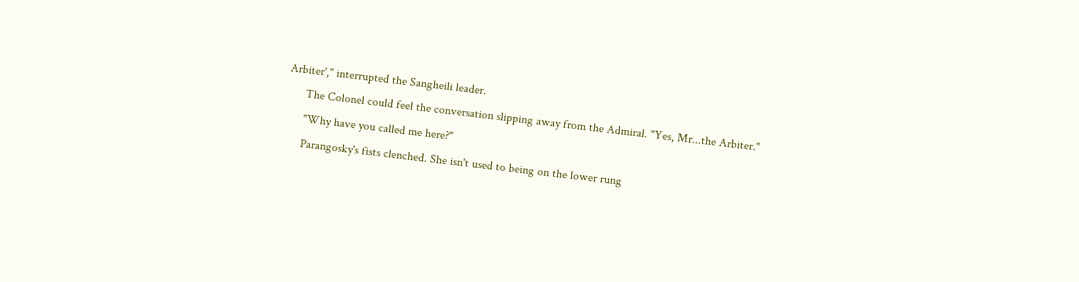Arbiter'," interrupted the Sangheili leader.
      The Colonel could feel the conversation slipping away from the Admiral. "Yes, Mr...the Arbiter."
      "Why have you called me here?"
      Parangosky's fists clenched. She isn't used to being on the lower rung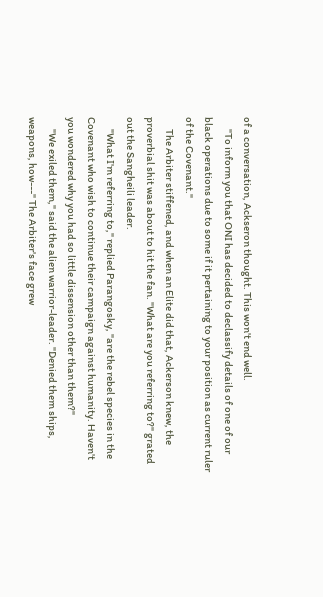of a conversation, Ackseron thought. This won't end well.
      "To inform you that ONI has decided to declassify details of one of our black operations due to some if it pertaining to your position as current ruler of the Covenant."
      The Arbiter stiffened, and when an Elite did that, Ackerson knew, the proverbial shit was about to hit the fan. "What are you referring to?" grated out the Sangheili leader.
      "What I'm referring to," replied Parangosky, "are the rebel species in the Covenant who wish to continue their campaign against humanity. Haven't you wondered why you had so little dissension other than them?"
      "We exiled them," said the alien warrior-leader. "Denied them ships, weapons, how---" The Arbiter's face grew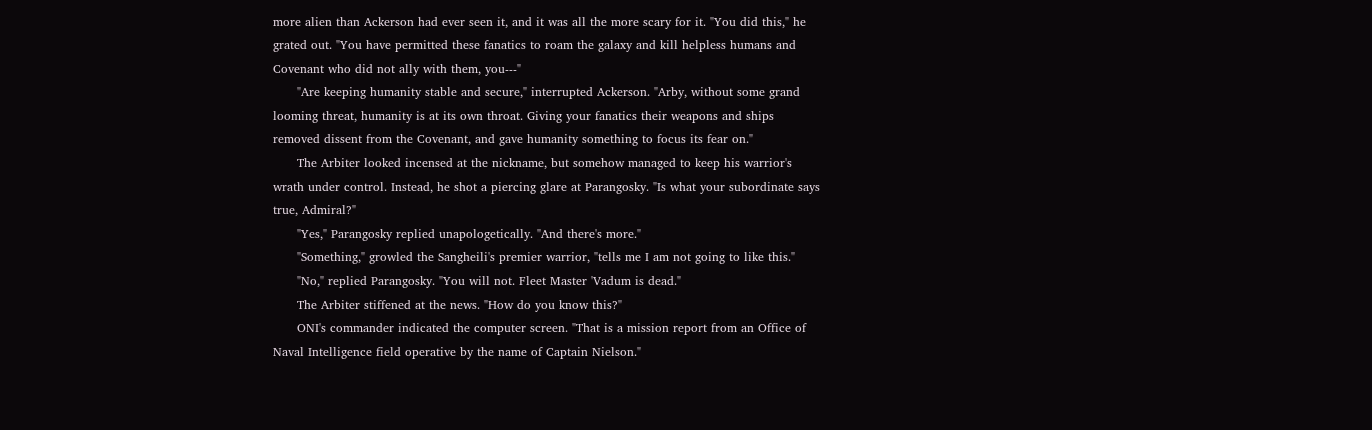more alien than Ackerson had ever seen it, and it was all the more scary for it. "You did this," he grated out. "You have permitted these fanatics to roam the galaxy and kill helpless humans and Covenant who did not ally with them, you---"
      "Are keeping humanity stable and secure," interrupted Ackerson. "Arby, without some grand looming threat, humanity is at its own throat. Giving your fanatics their weapons and ships removed dissent from the Covenant, and gave humanity something to focus its fear on."
      The Arbiter looked incensed at the nickname, but somehow managed to keep his warrior's wrath under control. Instead, he shot a piercing glare at Parangosky. "Is what your subordinate says true, Admiral?"
      "Yes," Parangosky replied unapologetically. "And there's more."
      "Something," growled the Sangheili's premier warrior, "tells me I am not going to like this."
      "No," replied Parangosky. "You will not. Fleet Master 'Vadum is dead."
      The Arbiter stiffened at the news. "How do you know this?"
      ONI's commander indicated the computer screen. "That is a mission report from an Office of Naval Intelligence field operative by the name of Captain Nielson."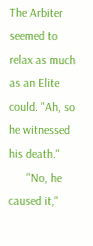The Arbiter seemed to relax as much as an Elite could. "Ah, so he witnessed his death."
      "No, he caused it,"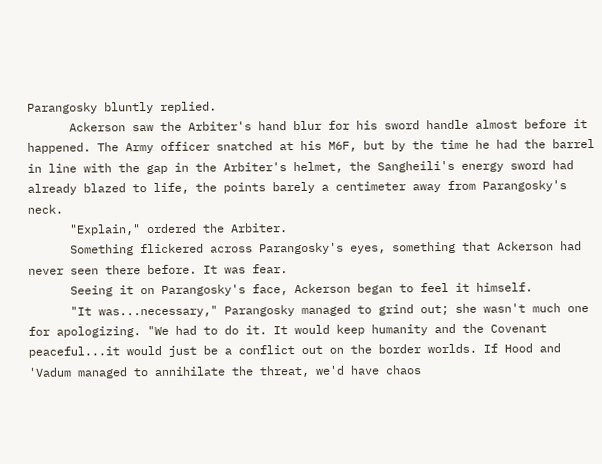Parangosky bluntly replied.
      Ackerson saw the Arbiter's hand blur for his sword handle almost before it happened. The Army officer snatched at his M6F, but by the time he had the barrel in line with the gap in the Arbiter's helmet, the Sangheili's energy sword had already blazed to life, the points barely a centimeter away from Parangosky's neck.
      "Explain," ordered the Arbiter.
      Something flickered across Parangosky's eyes, something that Ackerson had never seen there before. It was fear.
      Seeing it on Parangosky's face, Ackerson began to feel it himself.
      "It was...necessary," Parangosky managed to grind out; she wasn't much one for apologizing. "We had to do it. It would keep humanity and the Covenant peaceful...it would just be a conflict out on the border worlds. If Hood and 'Vadum managed to annihilate the threat, we'd have chaos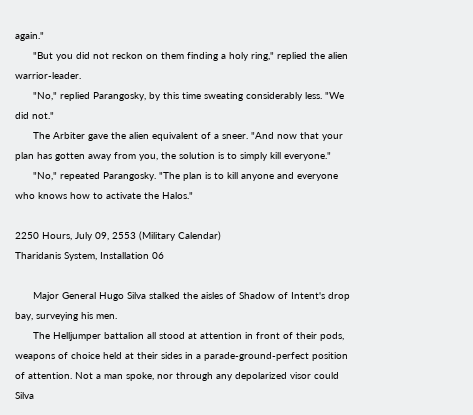again."
      "But you did not reckon on them finding a holy ring," replied the alien warrior-leader.
      "No," replied Parangosky, by this time sweating considerably less. "We did not."
      The Arbiter gave the alien equivalent of a sneer. "And now that your plan has gotten away from you, the solution is to simply kill everyone."
      "No," repeated Parangosky. "The plan is to kill anyone and everyone who knows how to activate the Halos."

2250 Hours, July 09, 2553 (Military Calendar)
Tharidanis System, Installation 06

      Major General Hugo Silva stalked the aisles of Shadow of Intent's drop bay, surveying his men.
      The Helljumper battalion all stood at attention in front of their pods, weapons of choice held at their sides in a parade-ground-perfect position of attention. Not a man spoke, nor through any depolarized visor could Silva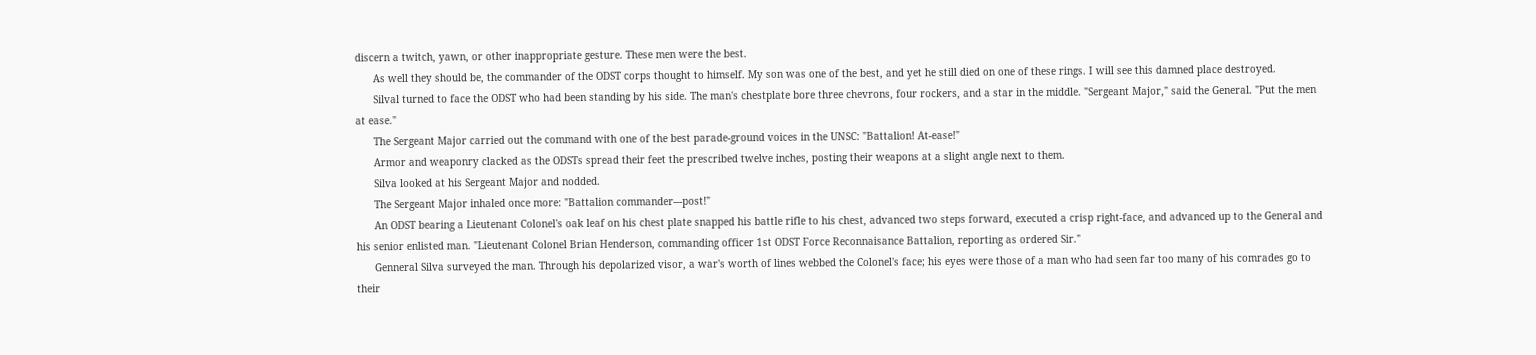discern a twitch, yawn, or other inappropriate gesture. These men were the best.
      As well they should be, the commander of the ODST corps thought to himself. My son was one of the best, and yet he still died on one of these rings. I will see this damned place destroyed.
      Silval turned to face the ODST who had been standing by his side. The man's chestplate bore three chevrons, four rockers, and a star in the middle. "Sergeant Major," said the General. "Put the men at ease."
      The Sergeant Major carried out the command with one of the best parade-ground voices in the UNSC: "Battalion! At-ease!"
      Armor and weaponry clacked as the ODSTs spread their feet the prescribed twelve inches, posting their weapons at a slight angle next to them.
      Silva looked at his Sergeant Major and nodded.
      The Sergeant Major inhaled once more: "Battalion commander---post!"
      An ODST bearing a Lieutenant Colonel's oak leaf on his chest plate snapped his battle rifle to his chest, advanced two steps forward, executed a crisp right-face, and advanced up to the General and his senior enlisted man. "Lieutenant Colonel Brian Henderson, commanding officer 1st ODST Force Reconnaisance Battalion, reporting as ordered Sir."
      Genneral Silva surveyed the man. Through his depolarized visor, a war's worth of lines webbed the Colonel's face; his eyes were those of a man who had seen far too many of his comrades go to their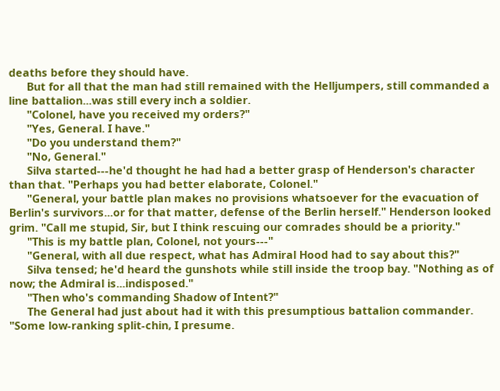deaths before they should have.
      But for all that the man had still remained with the Helljumpers, still commanded a line battalion...was still every inch a soldier.
      "Colonel, have you received my orders?"
      "Yes, General. I have."
      "Do you understand them?"
      "No, General."
      Silva started---he'd thought he had had a better grasp of Henderson's character than that. "Perhaps you had better elaborate, Colonel."
      "General, your battle plan makes no provisions whatsoever for the evacuation of Berlin's survivors...or for that matter, defense of the Berlin herself." Henderson looked grim. "Call me stupid, Sir, but I think rescuing our comrades should be a priority."
      "This is my battle plan, Colonel, not yours---"
      "General, with all due respect, what has Admiral Hood had to say about this?"
      Silva tensed; he'd heard the gunshots while still inside the troop bay. "Nothing as of now; the Admiral is...indisposed."
      "Then who's commanding Shadow of Intent?"
      The General had just about had it with this presumptious battalion commander. "Some low-ranking split-chin, I presume.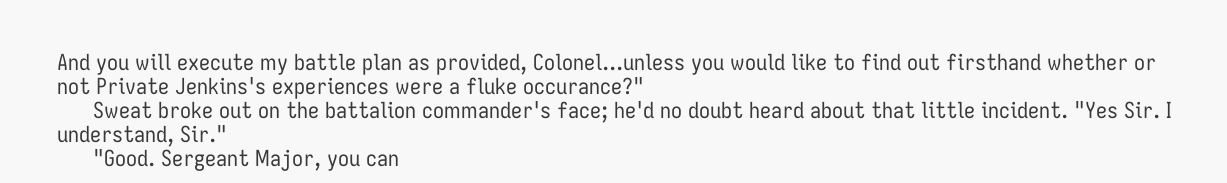And you will execute my battle plan as provided, Colonel...unless you would like to find out firsthand whether or not Private Jenkins's experiences were a fluke occurance?"
      Sweat broke out on the battalion commander's face; he'd no doubt heard about that little incident. "Yes Sir. I understand, Sir."
      "Good. Sergeant Major, you can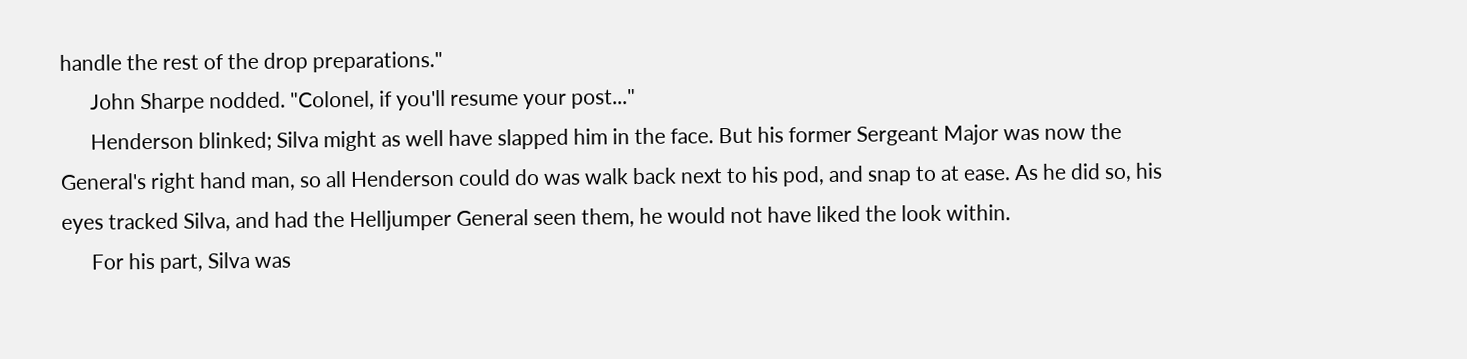handle the rest of the drop preparations."
      John Sharpe nodded. "Colonel, if you'll resume your post..."
      Henderson blinked; Silva might as well have slapped him in the face. But his former Sergeant Major was now the General's right hand man, so all Henderson could do was walk back next to his pod, and snap to at ease. As he did so, his eyes tracked Silva, and had the Helljumper General seen them, he would not have liked the look within.
      For his part, Silva was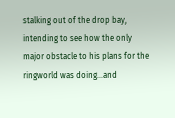stalking out of the drop bay, intending to see how the only major obstacle to his plans for the ringworld was doing...and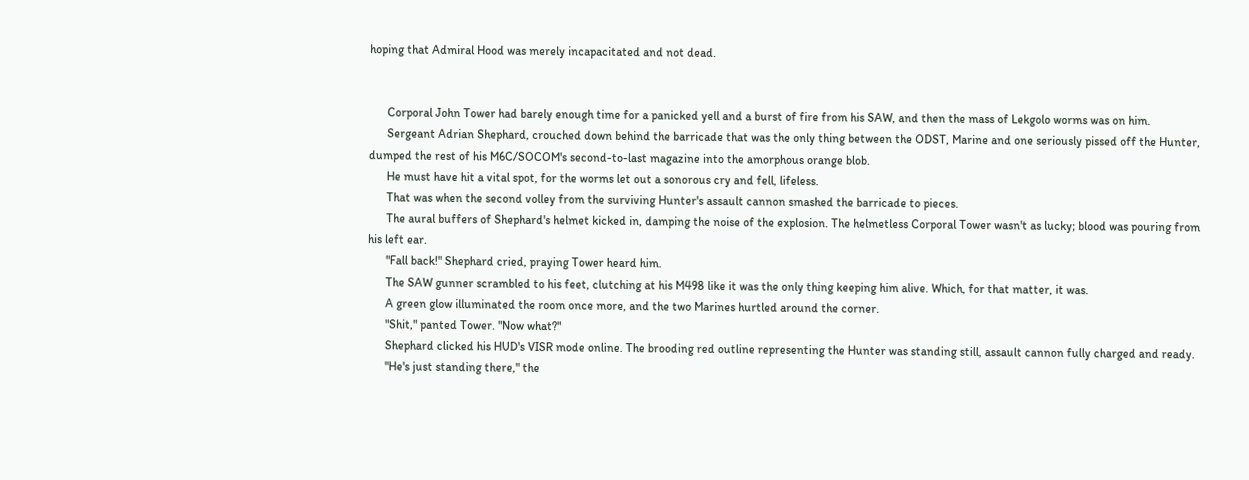hoping that Admiral Hood was merely incapacitated and not dead.


      Corporal John Tower had barely enough time for a panicked yell and a burst of fire from his SAW, and then the mass of Lekgolo worms was on him.
      Sergeant Adrian Shephard, crouched down behind the barricade that was the only thing between the ODST, Marine and one seriously pissed off the Hunter, dumped the rest of his M6C/SOCOM's second-to-last magazine into the amorphous orange blob.
      He must have hit a vital spot, for the worms let out a sonorous cry and fell, lifeless.
      That was when the second volley from the surviving Hunter's assault cannon smashed the barricade to pieces.
      The aural buffers of Shephard's helmet kicked in, damping the noise of the explosion. The helmetless Corporal Tower wasn't as lucky; blood was pouring from his left ear.
      "Fall back!" Shephard cried, praying Tower heard him.
      The SAW gunner scrambled to his feet, clutching at his M498 like it was the only thing keeping him alive. Which, for that matter, it was.
      A green glow illuminated the room once more, and the two Marines hurtled around the corner.
      "Shit," panted Tower. "Now what?"
      Shephard clicked his HUD's VISR mode online. The brooding red outline representing the Hunter was standing still, assault cannon fully charged and ready.
      "He's just standing there," the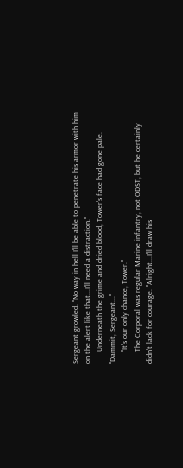Sergeant growled. "No way in hell I'll be able to penetrate his armor with him on the alert like that...I'll need a distraction."
      Underneath the grime and dried blood, Tower's face had gone pale. "Dammit, Sergeant..."
      "It's our only chance, Tower."
      The Corporal was regular Marine infantry, not ODST, but he certainly didn't lack for courage. "Alright...I'll draw his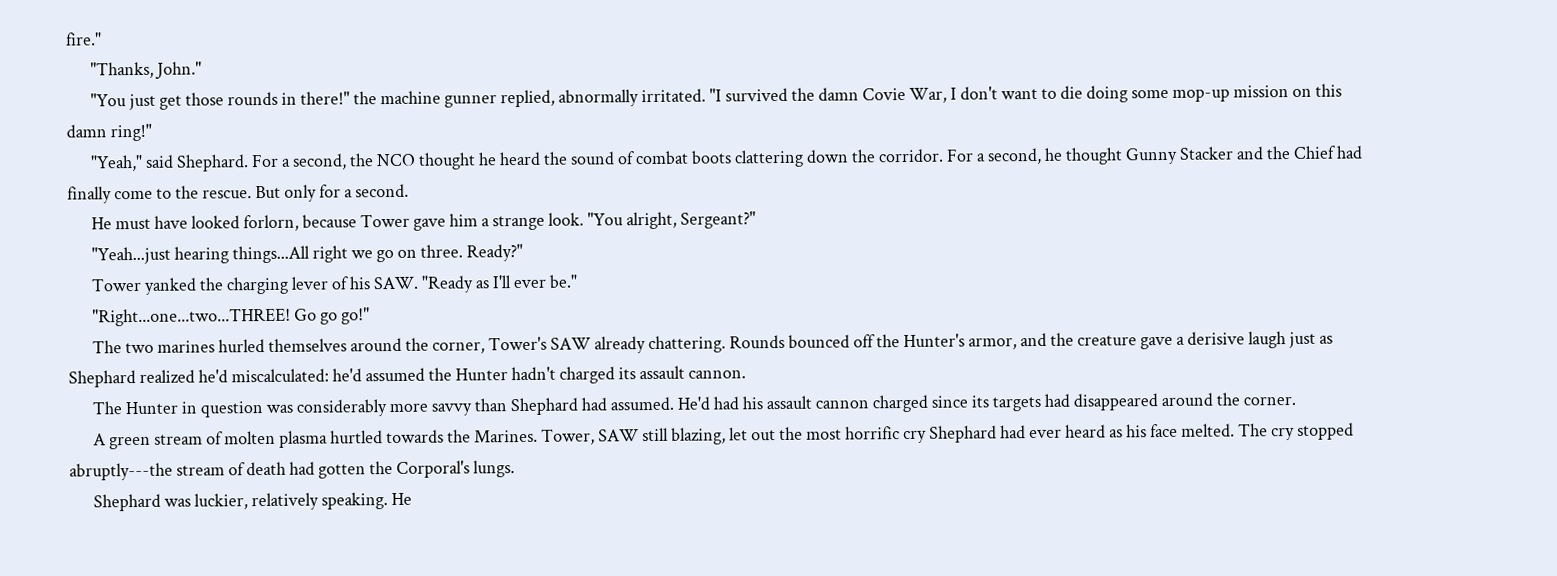fire."
      "Thanks, John."
      "You just get those rounds in there!" the machine gunner replied, abnormally irritated. "I survived the damn Covie War, I don't want to die doing some mop-up mission on this damn ring!"
      "Yeah," said Shephard. For a second, the NCO thought he heard the sound of combat boots clattering down the corridor. For a second, he thought Gunny Stacker and the Chief had finally come to the rescue. But only for a second.
      He must have looked forlorn, because Tower gave him a strange look. "You alright, Sergeant?"
      "Yeah...just hearing things...All right we go on three. Ready?"
      Tower yanked the charging lever of his SAW. "Ready as I'll ever be."
      "Right...one...two...THREE! Go go go!"
      The two marines hurled themselves around the corner, Tower's SAW already chattering. Rounds bounced off the Hunter's armor, and the creature gave a derisive laugh just as Shephard realized he'd miscalculated: he'd assumed the Hunter hadn't charged its assault cannon.
      The Hunter in question was considerably more savvy than Shephard had assumed. He'd had his assault cannon charged since its targets had disappeared around the corner.
      A green stream of molten plasma hurtled towards the Marines. Tower, SAW still blazing, let out the most horrific cry Shephard had ever heard as his face melted. The cry stopped abruptly---the stream of death had gotten the Corporal's lungs.
      Shephard was luckier, relatively speaking. He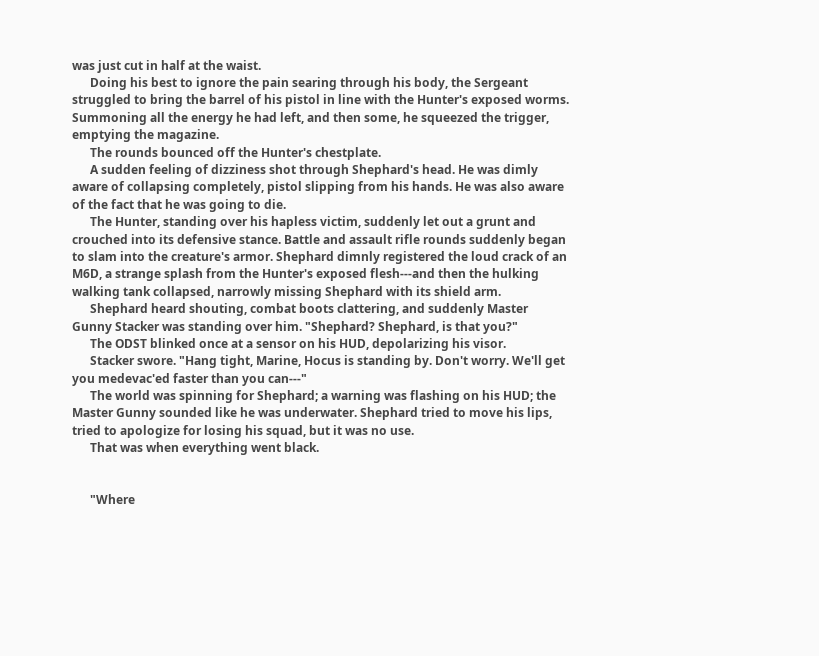was just cut in half at the waist.
      Doing his best to ignore the pain searing through his body, the Sergeant struggled to bring the barrel of his pistol in line with the Hunter's exposed worms. Summoning all the energy he had left, and then some, he squeezed the trigger, emptying the magazine.
      The rounds bounced off the Hunter's chestplate.
      A sudden feeling of dizziness shot through Shephard's head. He was dimly aware of collapsing completely, pistol slipping from his hands. He was also aware of the fact that he was going to die.
      The Hunter, standing over his hapless victim, suddenly let out a grunt and crouched into its defensive stance. Battle and assault rifle rounds suddenly began to slam into the creature's armor. Shephard dimnly registered the loud crack of an M6D, a strange splash from the Hunter's exposed flesh---and then the hulking walking tank collapsed, narrowly missing Shephard with its shield arm.
      Shephard heard shouting, combat boots clattering, and suddenly Master Gunny Stacker was standing over him. "Shephard? Shephard, is that you?"
      The ODST blinked once at a sensor on his HUD, depolarizing his visor.
      Stacker swore. "Hang tight, Marine, Hocus is standing by. Don't worry. We'll get you medevac'ed faster than you can---"
      The world was spinning for Shephard; a warning was flashing on his HUD; the Master Gunny sounded like he was underwater. Shephard tried to move his lips, tried to apologize for losing his squad, but it was no use.
      That was when everything went black.


      "Where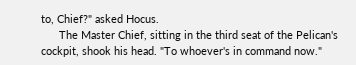to, Chief?" asked Hocus.
      The Master Chief, sitting in the third seat of the Pelican's cockpit, shook his head. "To whoever's in command now."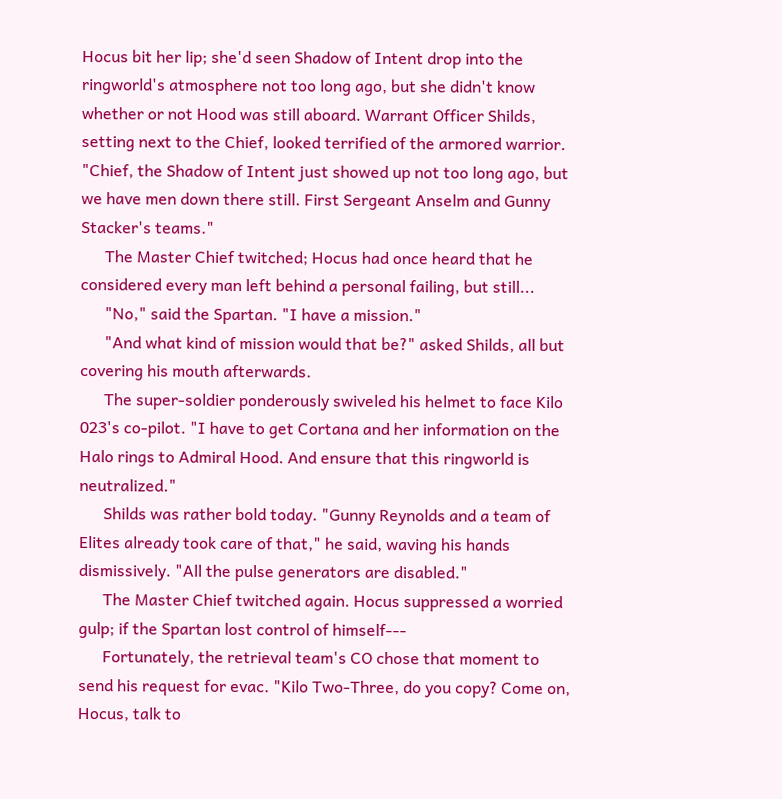Hocus bit her lip; she'd seen Shadow of Intent drop into the ringworld's atmosphere not too long ago, but she didn't know whether or not Hood was still aboard. Warrant Officer Shilds, setting next to the Chief, looked terrified of the armored warrior. "Chief, the Shadow of Intent just showed up not too long ago, but we have men down there still. First Sergeant Anselm and Gunny Stacker's teams."
      The Master Chief twitched; Hocus had once heard that he considered every man left behind a personal failing, but still...
      "No," said the Spartan. "I have a mission."
      "And what kind of mission would that be?" asked Shilds, all but covering his mouth afterwards.
      The super-soldier ponderously swiveled his helmet to face Kilo 023's co-pilot. "I have to get Cortana and her information on the Halo rings to Admiral Hood. And ensure that this ringworld is neutralized."
      Shilds was rather bold today. "Gunny Reynolds and a team of Elites already took care of that," he said, waving his hands dismissively. "All the pulse generators are disabled."
      The Master Chief twitched again. Hocus suppressed a worried gulp; if the Spartan lost control of himself---
      Fortunately, the retrieval team's CO chose that moment to send his request for evac. "Kilo Two-Three, do you copy? Come on, Hocus, talk to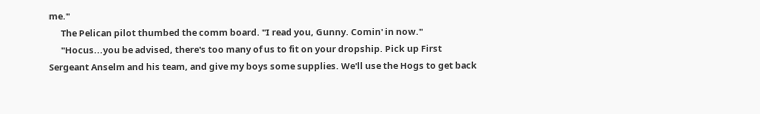me."
      The Pelican pilot thumbed the comm board. "I read you, Gunny. Comin' in now."
      "Hocus...you be advised, there's too many of us to fit on your dropship. Pick up First Sergeant Anselm and his team, and give my boys some supplies. We'll use the Hogs to get back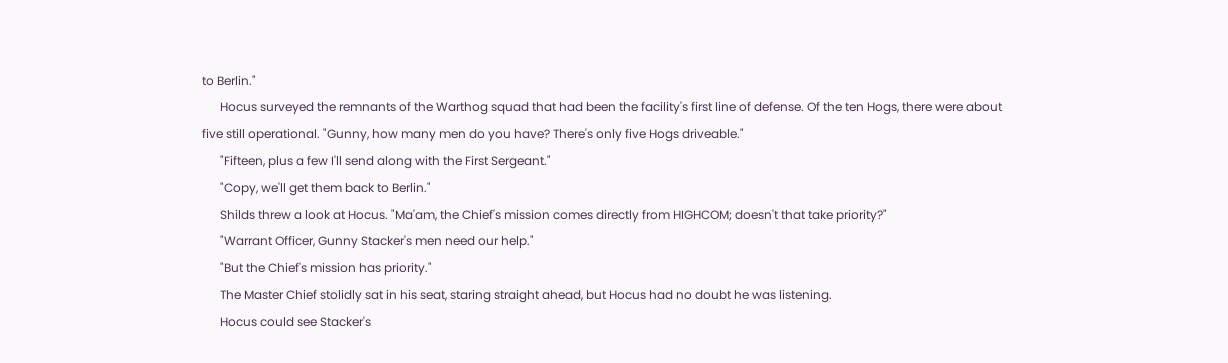to Berlin."
      Hocus surveyed the remnants of the Warthog squad that had been the facility's first line of defense. Of the ten Hogs, there were about five still operational. "Gunny, how many men do you have? There's only five Hogs driveable."
      "Fifteen, plus a few I'll send along with the First Sergeant."
      "Copy, we'll get them back to Berlin."
      Shilds threw a look at Hocus. "Ma'am, the Chief's mission comes directly from HIGHCOM; doesn't that take priority?"
      "Warrant Officer, Gunny Stacker's men need our help."
      "But the Chief's mission has priority."
      The Master Chief stolidly sat in his seat, staring straight ahead, but Hocus had no doubt he was listening.
      Hocus could see Stacker's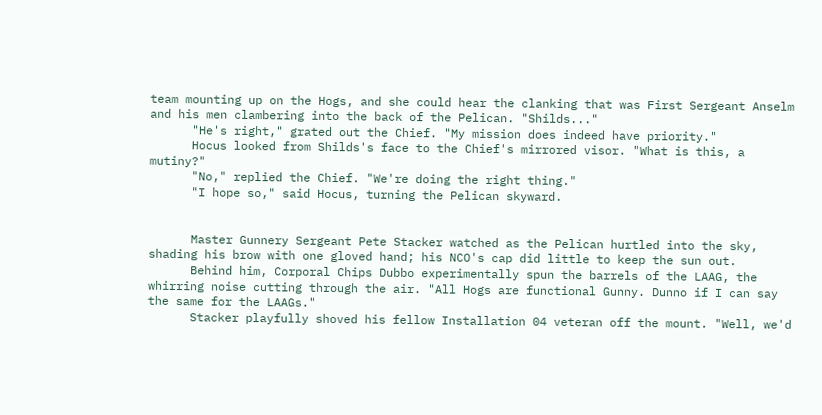team mounting up on the Hogs, and she could hear the clanking that was First Sergeant Anselm and his men clambering into the back of the Pelican. "Shilds..."
      "He's right," grated out the Chief. "My mission does indeed have priority."
      Hocus looked from Shilds's face to the Chief's mirrored visor. "What is this, a mutiny?"
      "No," replied the Chief. "We're doing the right thing."
      "I hope so," said Hocus, turning the Pelican skyward.


      Master Gunnery Sergeant Pete Stacker watched as the Pelican hurtled into the sky, shading his brow with one gloved hand; his NCO's cap did little to keep the sun out.
      Behind him, Corporal Chips Dubbo experimentally spun the barrels of the LAAG, the whirring noise cutting through the air. "All Hogs are functional Gunny. Dunno if I can say the same for the LAAGs."
      Stacker playfully shoved his fellow Installation 04 veteran off the mount. "Well, we'd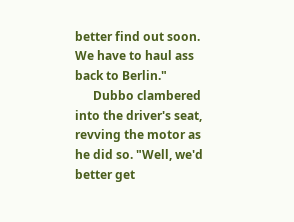better find out soon. We have to haul ass back to Berlin."
      Dubbo clambered into the driver's seat, revving the motor as he did so. "Well, we'd better get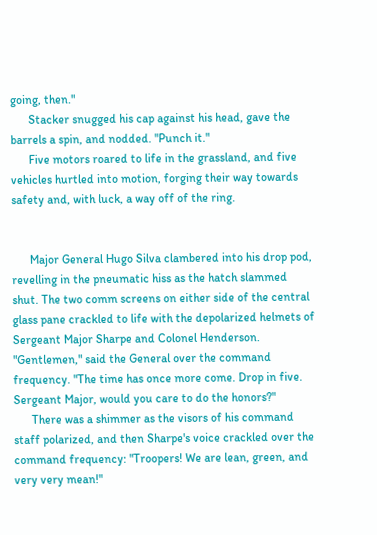going, then."
      Stacker snugged his cap against his head, gave the barrels a spin, and nodded. "Punch it."
      Five motors roared to life in the grassland, and five vehicles hurtled into motion, forging their way towards safety and, with luck, a way off of the ring.


      Major General Hugo Silva clambered into his drop pod, revelling in the pneumatic hiss as the hatch slammed shut. The two comm screens on either side of the central glass pane crackled to life with the depolarized helmets of Sergeant Major Sharpe and Colonel Henderson. "Gentlemen," said the General over the command frequency. "The time has once more come. Drop in five. Sergeant Major, would you care to do the honors?"
      There was a shimmer as the visors of his command staff polarized, and then Sharpe's voice crackled over the command frequency: "Troopers! We are lean, green, and very very mean!"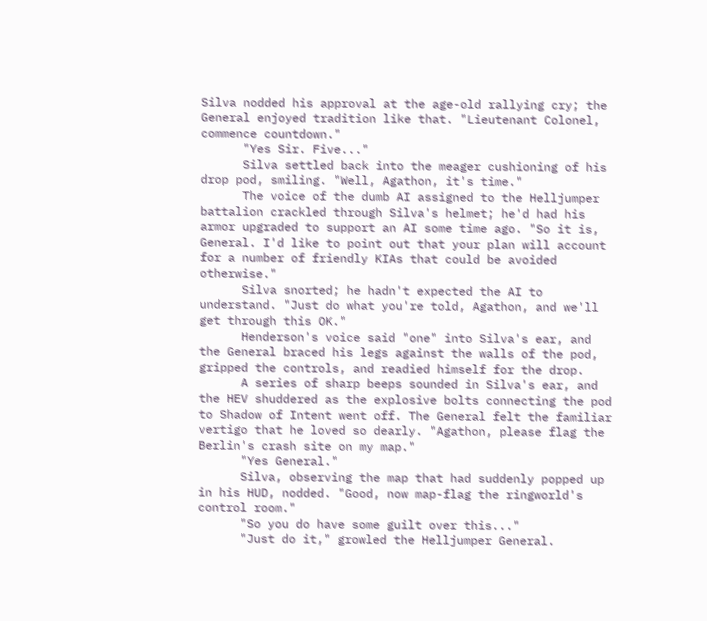Silva nodded his approval at the age-old rallying cry; the General enjoyed tradition like that. "Lieutenant Colonel, commence countdown."
      "Yes Sir. Five..."
      Silva settled back into the meager cushioning of his drop pod, smiling. "Well, Agathon, it's time."
      The voice of the dumb AI assigned to the Helljumper battalion crackled through Silva's helmet; he'd had his armor upgraded to support an AI some time ago. "So it is, General. I'd like to point out that your plan will account for a number of friendly KIAs that could be avoided otherwise."
      Silva snorted; he hadn't expected the AI to understand. "Just do what you're told, Agathon, and we'll get through this OK."
      Henderson's voice said "one" into Silva's ear, and the General braced his legs against the walls of the pod, gripped the controls, and readied himself for the drop.
      A series of sharp beeps sounded in Silva's ear, and the HEV shuddered as the explosive bolts connecting the pod to Shadow of Intent went off. The General felt the familiar vertigo that he loved so dearly. "Agathon, please flag the Berlin's crash site on my map."
      "Yes General."
      Silva, observing the map that had suddenly popped up in his HUD, nodded. "Good, now map-flag the ringworld's control room."
      "So you do have some guilt over this..."
      "Just do it," growled the Helljumper General.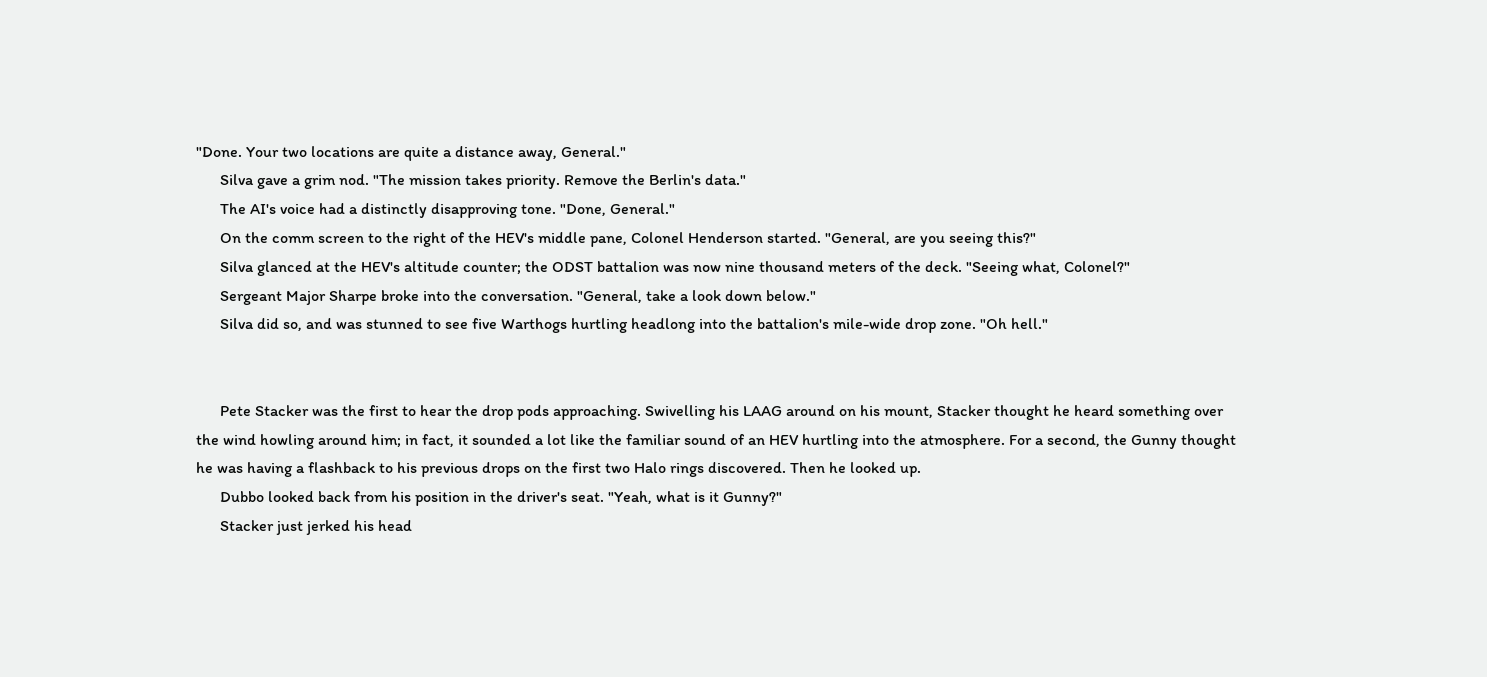"Done. Your two locations are quite a distance away, General."
      Silva gave a grim nod. "The mission takes priority. Remove the Berlin's data."
      The AI's voice had a distinctly disapproving tone. "Done, General."
      On the comm screen to the right of the HEV's middle pane, Colonel Henderson started. "General, are you seeing this?"
      Silva glanced at the HEV's altitude counter; the ODST battalion was now nine thousand meters of the deck. "Seeing what, Colonel?"
      Sergeant Major Sharpe broke into the conversation. "General, take a look down below."
      Silva did so, and was stunned to see five Warthogs hurtling headlong into the battalion's mile-wide drop zone. "Oh hell."


      Pete Stacker was the first to hear the drop pods approaching. Swivelling his LAAG around on his mount, Stacker thought he heard something over the wind howling around him; in fact, it sounded a lot like the familiar sound of an HEV hurtling into the atmosphere. For a second, the Gunny thought he was having a flashback to his previous drops on the first two Halo rings discovered. Then he looked up.
      Dubbo looked back from his position in the driver's seat. "Yeah, what is it Gunny?"
      Stacker just jerked his head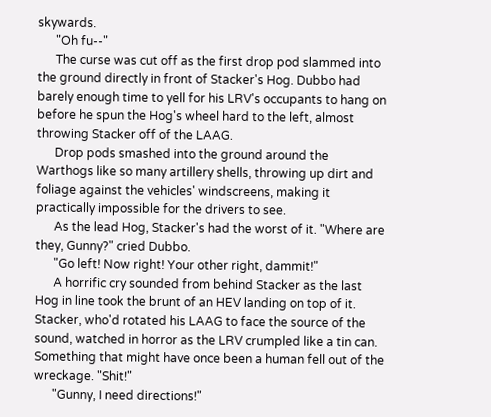skywards.
      "Oh fu--"
      The curse was cut off as the first drop pod slammed into the ground directly in front of Stacker's Hog. Dubbo had barely enough time to yell for his LRV's occupants to hang on before he spun the Hog's wheel hard to the left, almost throwing Stacker off of the LAAG.
      Drop pods smashed into the ground around the Warthogs like so many artillery shells, throwing up dirt and foliage against the vehicles' windscreens, making it practically impossible for the drivers to see.
      As the lead Hog, Stacker's had the worst of it. "Where are they, Gunny?" cried Dubbo.
      "Go left! Now right! Your other right, dammit!"
      A horrific cry sounded from behind Stacker as the last Hog in line took the brunt of an HEV landing on top of it. Stacker, who'd rotated his LAAG to face the source of the sound, watched in horror as the LRV crumpled like a tin can. Something that might have once been a human fell out of the wreckage. "Shit!"
      "Gunny, I need directions!"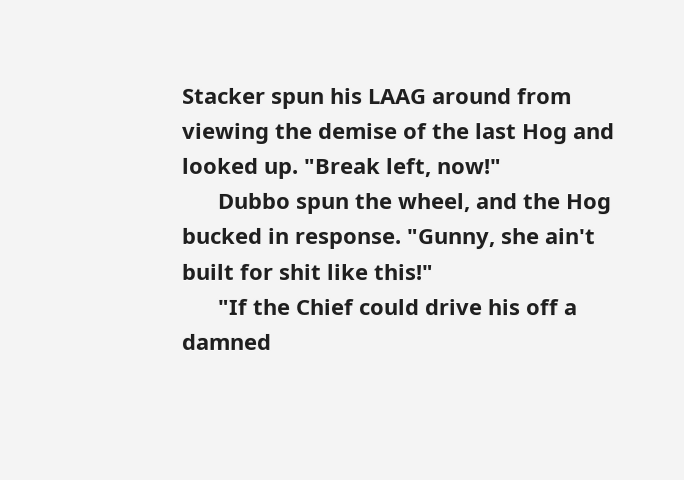Stacker spun his LAAG around from viewing the demise of the last Hog and looked up. "Break left, now!"
      Dubbo spun the wheel, and the Hog bucked in response. "Gunny, she ain't built for shit like this!"
      "If the Chief could drive his off a damned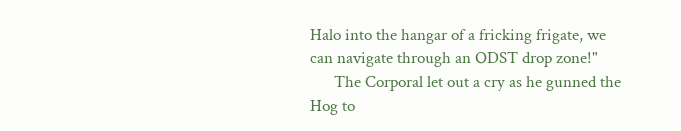Halo into the hangar of a fricking frigate, we can navigate through an ODST drop zone!"
      The Corporal let out a cry as he gunned the Hog to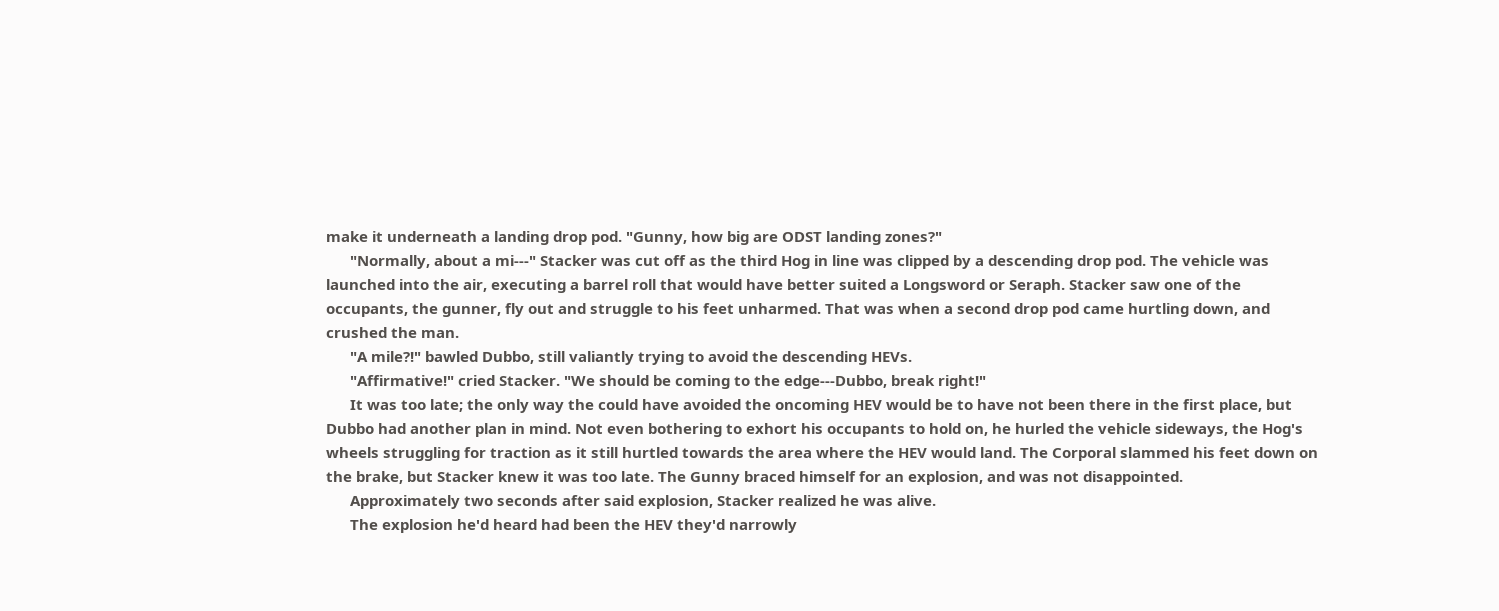make it underneath a landing drop pod. "Gunny, how big are ODST landing zones?"
      "Normally, about a mi---" Stacker was cut off as the third Hog in line was clipped by a descending drop pod. The vehicle was launched into the air, executing a barrel roll that would have better suited a Longsword or Seraph. Stacker saw one of the occupants, the gunner, fly out and struggle to his feet unharmed. That was when a second drop pod came hurtling down, and crushed the man.
      "A mile?!" bawled Dubbo, still valiantly trying to avoid the descending HEVs.
      "Affirmative!" cried Stacker. "We should be coming to the edge---Dubbo, break right!"
      It was too late; the only way the could have avoided the oncoming HEV would be to have not been there in the first place, but Dubbo had another plan in mind. Not even bothering to exhort his occupants to hold on, he hurled the vehicle sideways, the Hog's wheels struggling for traction as it still hurtled towards the area where the HEV would land. The Corporal slammed his feet down on the brake, but Stacker knew it was too late. The Gunny braced himself for an explosion, and was not disappointed.
      Approximately two seconds after said explosion, Stacker realized he was alive.
      The explosion he'd heard had been the HEV they'd narrowly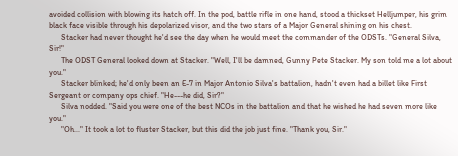avoided collision with blowing its hatch off. In the pod, battle rifle in one hand, stood a thickset Helljumper, his grim black face visible through his depolarized visor, and the two stars of a Major General shining on his chest.
      Stacker had never thought he'd see the day when he would meet the commander of the ODSTs. "General Silva, Sir!"
      The ODST General looked down at Stacker. "Well, I'll be damned, Gunny Pete Stacker. My son told me a lot about you."
      Stacker blinked; he'd only been an E-7 in Major Antonio Silva's battalion, hadn't even had a billet like First Sergeant or company ops chief. "He---he did, Sir?"
      Silva nodded. "Said you were one of the best NCOs in the battalion and that he wished he had seven more like you."
      "Oh..." It took a lot to fluster Stacker, but this did the job just fine. "Thank you, Sir."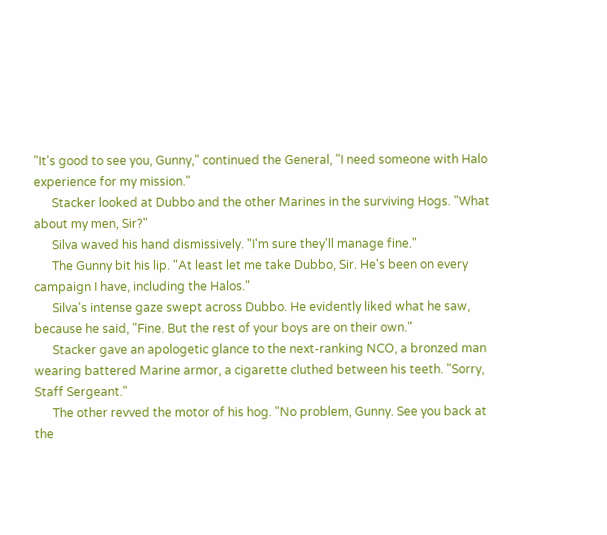"It's good to see you, Gunny," continued the General, "I need someone with Halo experience for my mission."
      Stacker looked at Dubbo and the other Marines in the surviving Hogs. "What about my men, Sir?"
      Silva waved his hand dismissively. "I'm sure they'll manage fine."
      The Gunny bit his lip. "At least let me take Dubbo, Sir. He's been on every campaign I have, including the Halos."
      Silva's intense gaze swept across Dubbo. He evidently liked what he saw, because he said, "Fine. But the rest of your boys are on their own."
      Stacker gave an apologetic glance to the next-ranking NCO, a bronzed man wearing battered Marine armor, a cigarette cluthed between his teeth. "Sorry, Staff Sergeant."
      The other revved the motor of his hog. "No problem, Gunny. See you back at the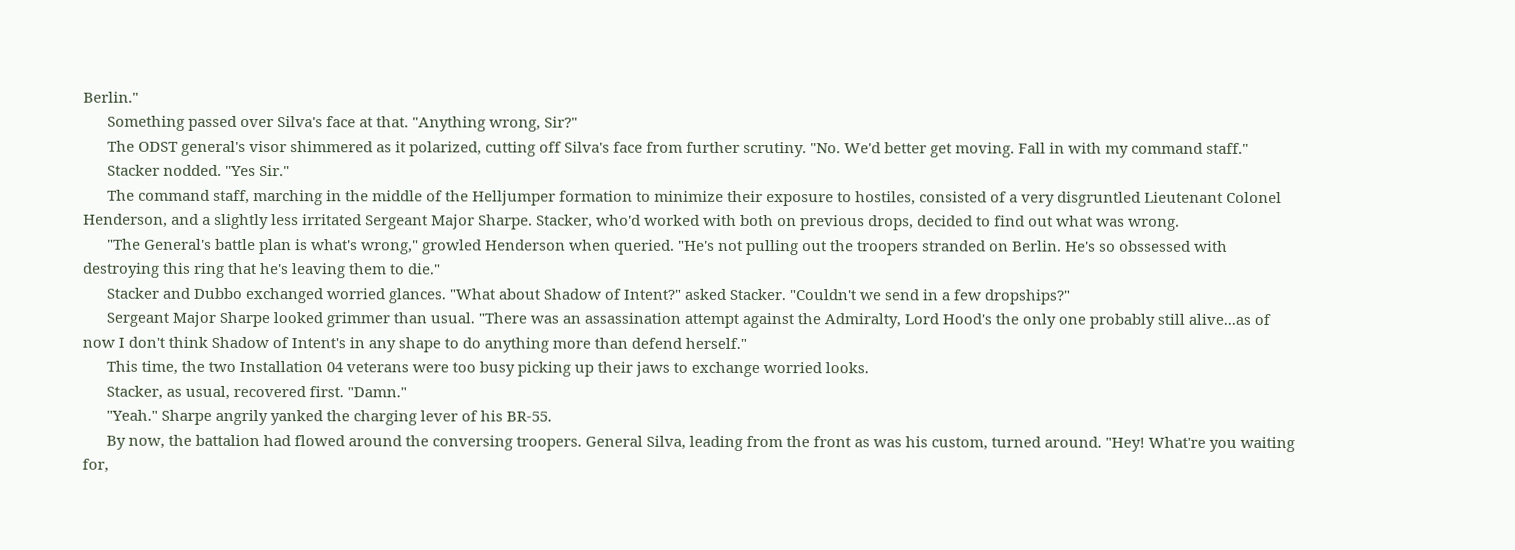Berlin."
      Something passed over Silva's face at that. "Anything wrong, Sir?"
      The ODST general's visor shimmered as it polarized, cutting off Silva's face from further scrutiny. "No. We'd better get moving. Fall in with my command staff."
      Stacker nodded. "Yes Sir."
      The command staff, marching in the middle of the Helljumper formation to minimize their exposure to hostiles, consisted of a very disgruntled Lieutenant Colonel Henderson, and a slightly less irritated Sergeant Major Sharpe. Stacker, who'd worked with both on previous drops, decided to find out what was wrong.
      "The General's battle plan is what's wrong," growled Henderson when queried. "He's not pulling out the troopers stranded on Berlin. He's so obssessed with destroying this ring that he's leaving them to die."
      Stacker and Dubbo exchanged worried glances. "What about Shadow of Intent?" asked Stacker. "Couldn't we send in a few dropships?"
      Sergeant Major Sharpe looked grimmer than usual. "There was an assassination attempt against the Admiralty, Lord Hood's the only one probably still alive...as of now I don't think Shadow of Intent's in any shape to do anything more than defend herself."
      This time, the two Installation 04 veterans were too busy picking up their jaws to exchange worried looks.
      Stacker, as usual, recovered first. "Damn."
      "Yeah." Sharpe angrily yanked the charging lever of his BR-55.
      By now, the battalion had flowed around the conversing troopers. General Silva, leading from the front as was his custom, turned around. "Hey! What're you waiting for,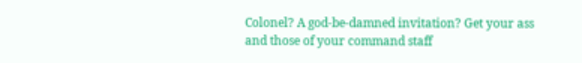Colonel? A god-be-damned invitation? Get your ass and those of your command staff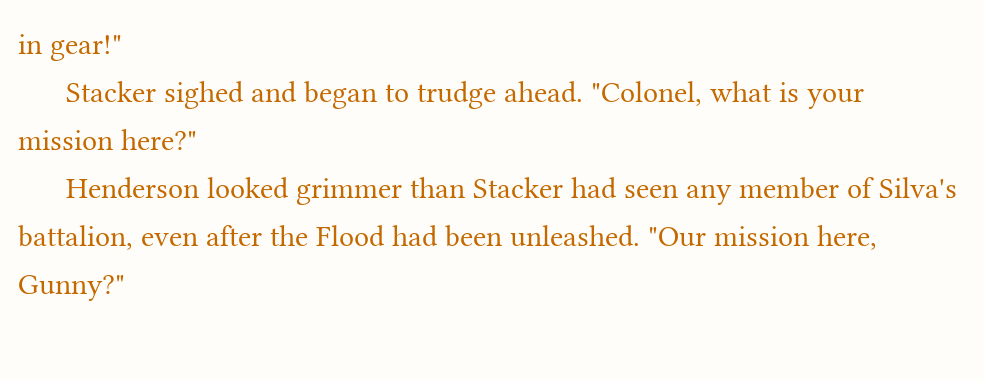in gear!"
      Stacker sighed and began to trudge ahead. "Colonel, what is your mission here?"
      Henderson looked grimmer than Stacker had seen any member of Silva's battalion, even after the Flood had been unleashed. "Our mission here, Gunny?"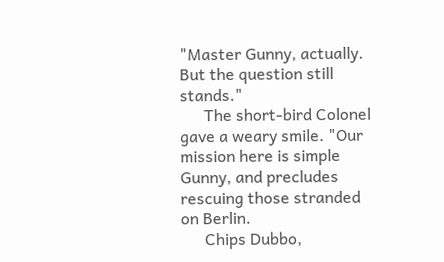"Master Gunny, actually. But the question still stands."
      The short-bird Colonel gave a weary smile. "Our mission here is simple Gunny, and precludes rescuing those stranded on Berlin.
      Chips Dubbo,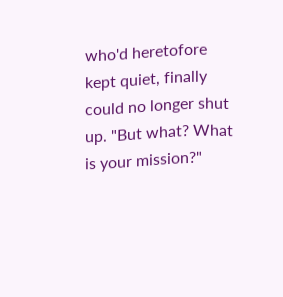who'd heretofore kept quiet, finally could no longer shut up. "But what? What is your mission?"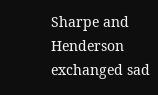Sharpe and Henderson exchanged sad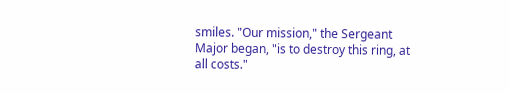smiles. "Our mission," the Sergeant Major began, "is to destroy this ring, at all costs."